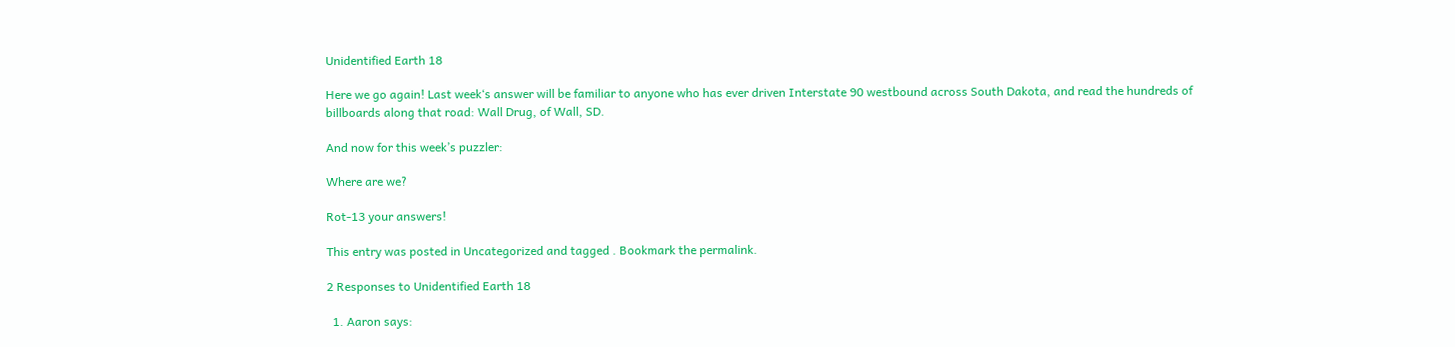Unidentified Earth 18

Here we go again! Last week‘s answer will be familiar to anyone who has ever driven Interstate 90 westbound across South Dakota, and read the hundreds of billboards along that road: Wall Drug, of Wall, SD.

And now for this week’s puzzler:

Where are we?

Rot-13 your answers!

This entry was posted in Uncategorized and tagged . Bookmark the permalink.

2 Responses to Unidentified Earth 18

  1. Aaron says: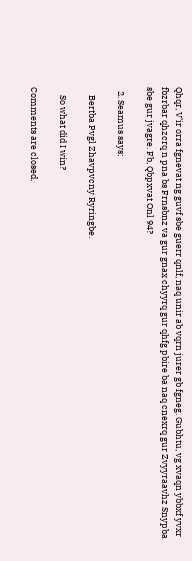Qhqr, V’ir orra fgnevat ng guvf sbe guerr qnlf, naq unir ab vqrn jurer gb fgneg. Gubhtu, vg xvaqn ybbxf yvxr fbzrbar qhzcrq n pna bs Frnsbnz va gur gnax chyyrq gur qhfg pbire ba naq cnexrq gur Zvyyraavhz Snypba sbe gur jvagre. Fb, Qbpxvat Onl 94?

  2. Seamus says:

    Bertba Pvgl Zhavpvcny Ryringbe.

    So what did I win?

Comments are closed.